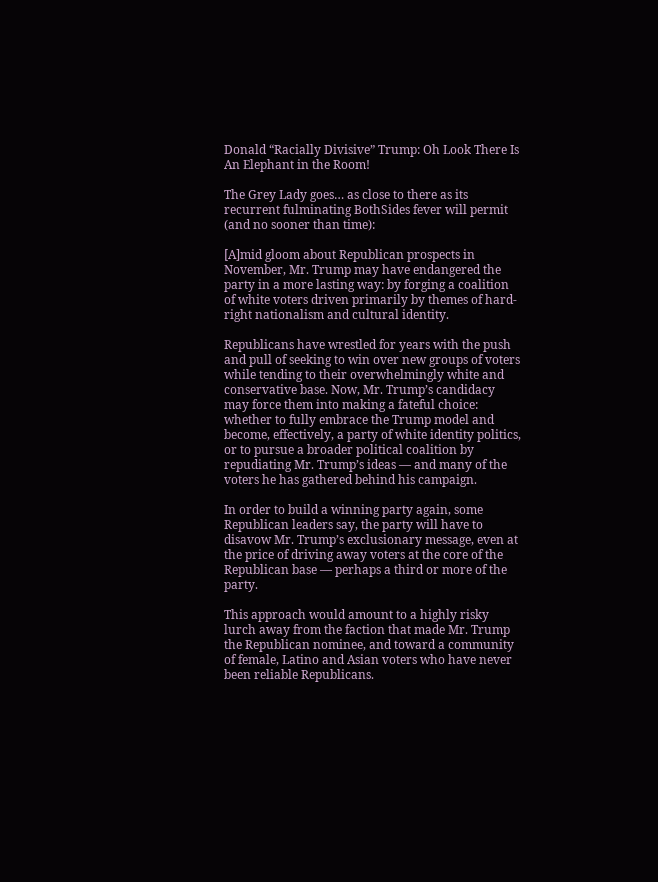Donald “Racially Divisive” Trump: Oh Look There Is An Elephant in the Room!

The Grey Lady goes… as close to there as its recurrent fulminating BothSides fever will permit (and no sooner than time):

[A]mid gloom about Republican prospects in November, Mr. Trump may have endangered the party in a more lasting way: by forging a coalition of white voters driven primarily by themes of hard-right nationalism and cultural identity.

Republicans have wrestled for years with the push and pull of seeking to win over new groups of voters while tending to their overwhelmingly white and conservative base. Now, Mr. Trump’s candidacy may force them into making a fateful choice: whether to fully embrace the Trump model and become, effectively, a party of white identity politics, or to pursue a broader political coalition by repudiating Mr. Trump’s ideas — and many of the voters he has gathered behind his campaign.

In order to build a winning party again, some Republican leaders say, the party will have to disavow Mr. Trump’s exclusionary message, even at the price of driving away voters at the core of the Republican base — perhaps a third or more of the party.

This approach would amount to a highly risky lurch away from the faction that made Mr. Trump the Republican nominee, and toward a community of female, Latino and Asian voters who have never been reliable Republicans.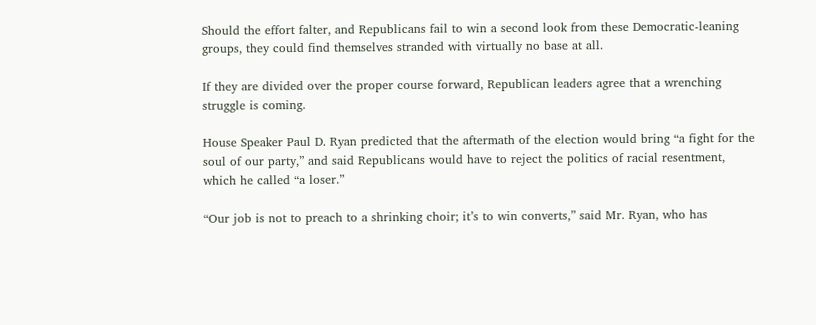Should the effort falter, and Republicans fail to win a second look from these Democratic-leaning groups, they could find themselves stranded with virtually no base at all.

If they are divided over the proper course forward, Republican leaders agree that a wrenching struggle is coming.

House Speaker Paul D. Ryan predicted that the aftermath of the election would bring “a fight for the soul of our party,” and said Republicans would have to reject the politics of racial resentment, which he called “a loser.”

“Our job is not to preach to a shrinking choir; it’s to win converts,” said Mr. Ryan, who has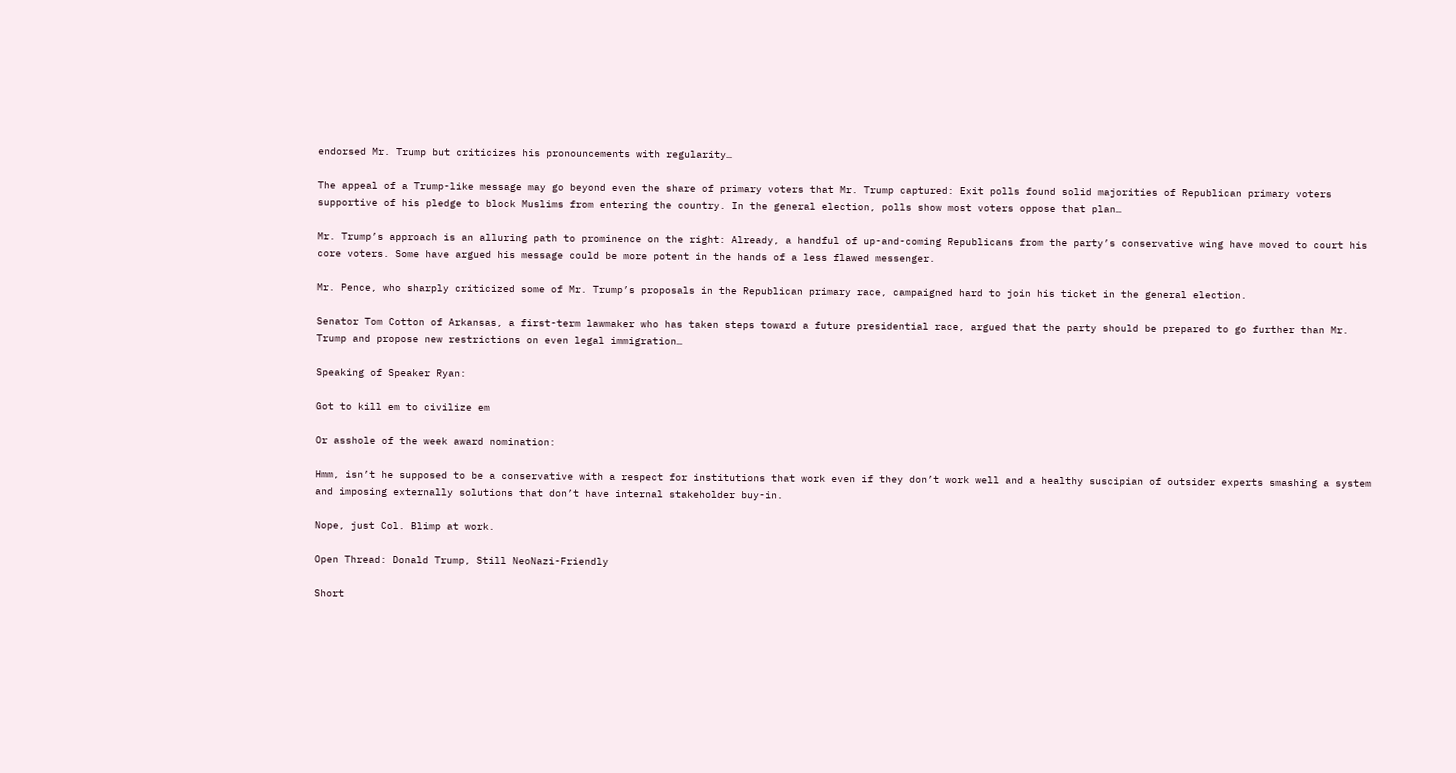endorsed Mr. Trump but criticizes his pronouncements with regularity…

The appeal of a Trump-like message may go beyond even the share of primary voters that Mr. Trump captured: Exit polls found solid majorities of Republican primary voters supportive of his pledge to block Muslims from entering the country. In the general election, polls show most voters oppose that plan…

Mr. Trump’s approach is an alluring path to prominence on the right: Already, a handful of up-and-coming Republicans from the party’s conservative wing have moved to court his core voters. Some have argued his message could be more potent in the hands of a less flawed messenger.

Mr. Pence, who sharply criticized some of Mr. Trump’s proposals in the Republican primary race, campaigned hard to join his ticket in the general election.

Senator Tom Cotton of Arkansas, a first-term lawmaker who has taken steps toward a future presidential race, argued that the party should be prepared to go further than Mr. Trump and propose new restrictions on even legal immigration…

Speaking of Speaker Ryan:

Got to kill em to civilize em

Or asshole of the week award nomination:

Hmm, isn’t he supposed to be a conservative with a respect for institutions that work even if they don’t work well and a healthy suscipian of outsider experts smashing a system and imposing externally solutions that don’t have internal stakeholder buy-in.

Nope, just Col. Blimp at work.

Open Thread: Donald Trump, Still NeoNazi-Friendly

Short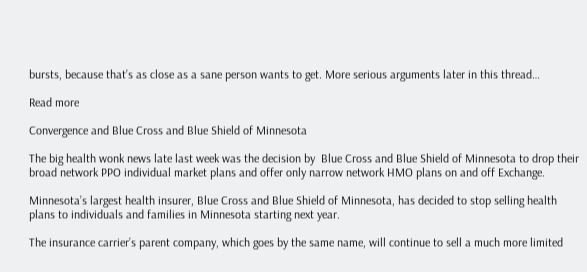bursts, because that’s as close as a sane person wants to get. More serious arguments later in this thread…

Read more

Convergence and Blue Cross and Blue Shield of Minnesota

The big health wonk news late last week was the decision by  Blue Cross and Blue Shield of Minnesota to drop their broad network PPO individual market plans and offer only narrow network HMO plans on and off Exchange.

Minnesota’s largest health insurer, Blue Cross and Blue Shield of Minnesota, has decided to stop selling health plans to individuals and families in Minnesota starting next year.

The insurance carrier’s parent company, which goes by the same name, will continue to sell a much more limited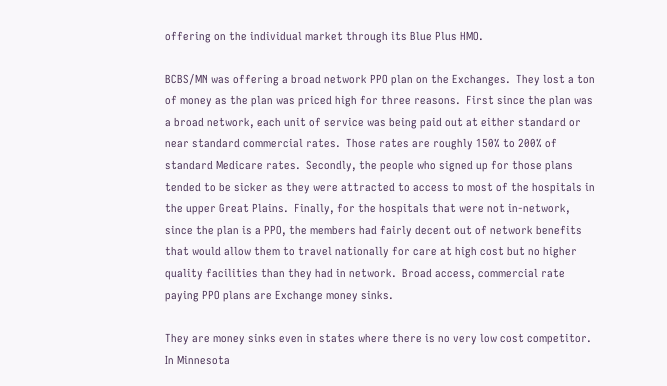offering on the individual market through its Blue Plus HMO.

BCBS/MN was offering a broad network PPO plan on the Exchanges.  They lost a ton of money as the plan was priced high for three reasons.  First since the plan was a broad network, each unit of service was being paid out at either standard or near standard commercial rates.  Those rates are roughly 150% to 200% of standard Medicare rates.  Secondly, the people who signed up for those plans tended to be sicker as they were attracted to access to most of the hospitals in the upper Great Plains.  Finally, for the hospitals that were not in-network, since the plan is a PPO, the members had fairly decent out of network benefits that would allow them to travel nationally for care at high cost but no higher quality facilities than they had in network.  Broad access, commercial rate paying PPO plans are Exchange money sinks.

They are money sinks even in states where there is no very low cost competitor.  In Minnesota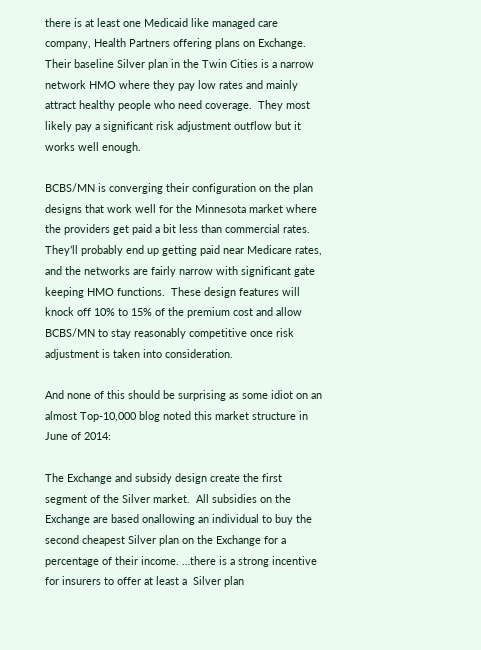there is at least one Medicaid like managed care company, Health Partners offering plans on Exchange.  Their baseline Silver plan in the Twin Cities is a narrow network HMO where they pay low rates and mainly attract healthy people who need coverage.  They most likely pay a significant risk adjustment outflow but it works well enough.

BCBS/MN is converging their configuration on the plan designs that work well for the Minnesota market where the providers get paid a bit less than commercial rates.  They’ll probably end up getting paid near Medicare rates, and the networks are fairly narrow with significant gate keeping HMO functions.  These design features will knock off 10% to 15% of the premium cost and allow BCBS/MN to stay reasonably competitive once risk adjustment is taken into consideration.

And none of this should be surprising as some idiot on an almost Top-10,000 blog noted this market structure in June of 2014:

The Exchange and subsidy design create the first segment of the Silver market.  All subsidies on the Exchange are based onallowing an individual to buy the second cheapest Silver plan on the Exchange for a percentage of their income. …there is a strong incentive for insurers to offer at least a  Silver plan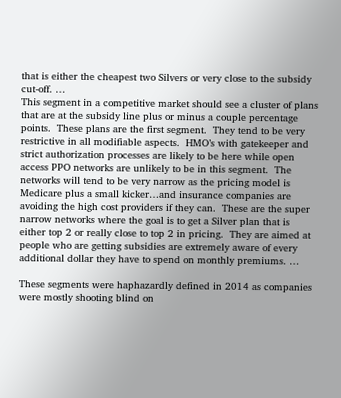that is either the cheapest two Silvers or very close to the subsidy cut-off. …
This segment in a competitive market should see a cluster of plans that are at the subsidy line plus or minus a couple percentage points.  These plans are the first segment.  They tend to be very restrictive in all modifiable aspects.  HMO’s with gatekeeper and strict authorization processes are likely to be here while open access PPO networks are unlikely to be in this segment.  The networks will tend to be very narrow as the pricing model is Medicare plus a small kicker…and insurance companies are avoiding the high cost providers if they can.  These are the super narrow networks where the goal is to get a Silver plan that is either top 2 or really close to top 2 in pricing.  They are aimed at people who are getting subsidies are extremely aware of every additional dollar they have to spend on monthly premiums. …

These segments were haphazardly defined in 2014 as companies were mostly shooting blind on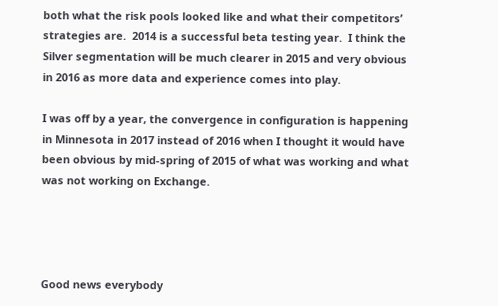both what the risk pools looked like and what their competitors’ strategies are.  2014 is a successful beta testing year.  I think the Silver segmentation will be much clearer in 2015 and very obvious in 2016 as more data and experience comes into play.

I was off by a year, the convergence in configuration is happening in Minnesota in 2017 instead of 2016 when I thought it would have been obvious by mid-spring of 2015 of what was working and what was not working on Exchange.




Good news everybody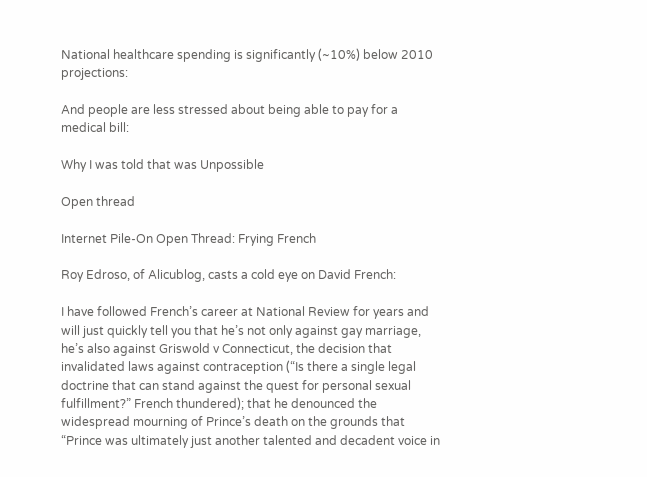National healthcare spending is significantly (~10%) below 2010 projections:

And people are less stressed about being able to pay for a medical bill:

Why I was told that was Unpossible

Open thread

Internet Pile-On Open Thread: Frying French

Roy Edroso, of Alicublog, casts a cold eye on David French:

I have followed French’s career at National Review for years and will just quickly tell you that he’s not only against gay marriage, he’s also against Griswold v Connecticut, the decision that invalidated laws against contraception (“Is there a single legal doctrine that can stand against the quest for personal sexual fulfillment?” French thundered); that he denounced the widespread mourning of Prince’s death on the grounds that “Prince was ultimately just another talented and decadent voice in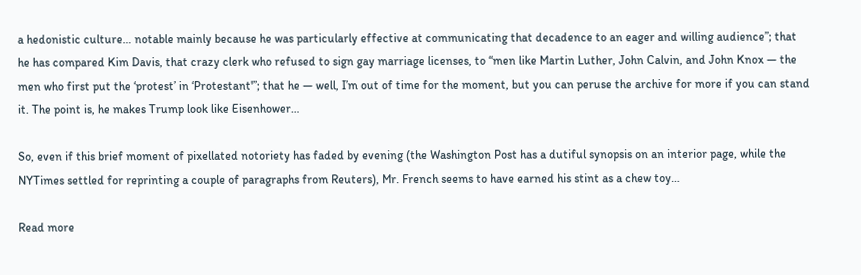a hedonistic culture… notable mainly because he was particularly effective at communicating that decadence to an eager and willing audience”; that he has compared Kim Davis, that crazy clerk who refused to sign gay marriage licenses, to “men like Martin Luther, John Calvin, and John Knox — the men who first put the ‘protest’ in ‘Protestant'”; that he — well, I’m out of time for the moment, but you can peruse the archive for more if you can stand it. The point is, he makes Trump look like Eisenhower…

So, even if this brief moment of pixellated notoriety has faded by evening (the Washington Post has a dutiful synopsis on an interior page, while the NYTimes settled for reprinting a couple of paragraphs from Reuters), Mr. French seems to have earned his stint as a chew toy…

Read more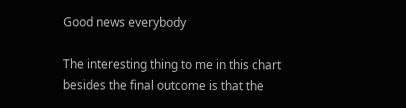Good news everybody

The interesting thing to me in this chart besides the final outcome is that the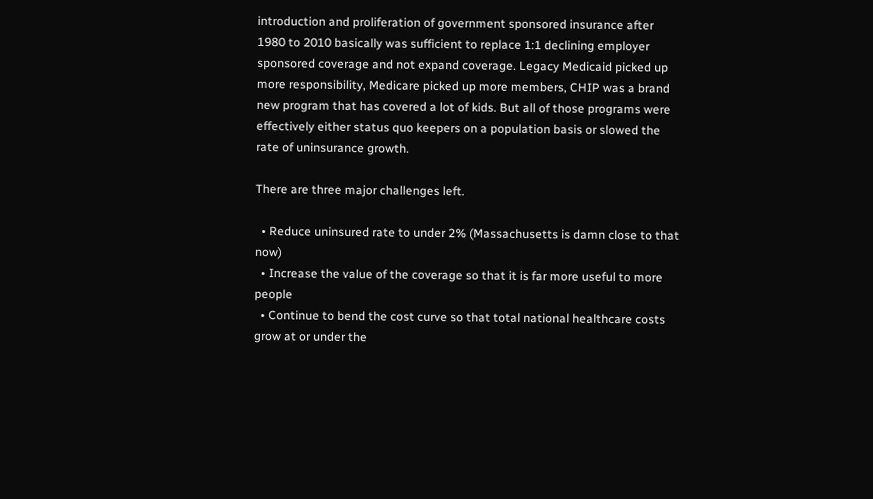introduction and proliferation of government sponsored insurance after 1980 to 2010 basically was sufficient to replace 1:1 declining employer sponsored coverage and not expand coverage. Legacy Medicaid picked up more responsibility, Medicare picked up more members, CHIP was a brand new program that has covered a lot of kids. But all of those programs were effectively either status quo keepers on a population basis or slowed the rate of uninsurance growth.

There are three major challenges left.

  • Reduce uninsured rate to under 2% (Massachusetts is damn close to that now)
  • Increase the value of the coverage so that it is far more useful to more people
  • Continue to bend the cost curve so that total national healthcare costs grow at or under the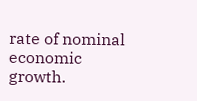rate of nominal economic growth.